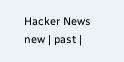Hacker News new | past |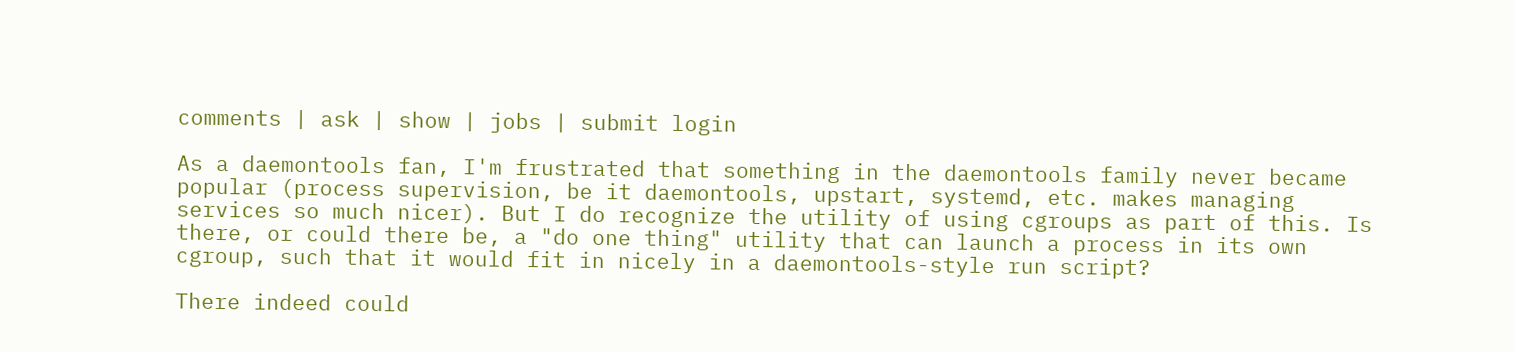comments | ask | show | jobs | submit login

As a daemontools fan, I'm frustrated that something in the daemontools family never became popular (process supervision, be it daemontools, upstart, systemd, etc. makes managing services so much nicer). But I do recognize the utility of using cgroups as part of this. Is there, or could there be, a "do one thing" utility that can launch a process in its own cgroup, such that it would fit in nicely in a daemontools-style run script?

There indeed could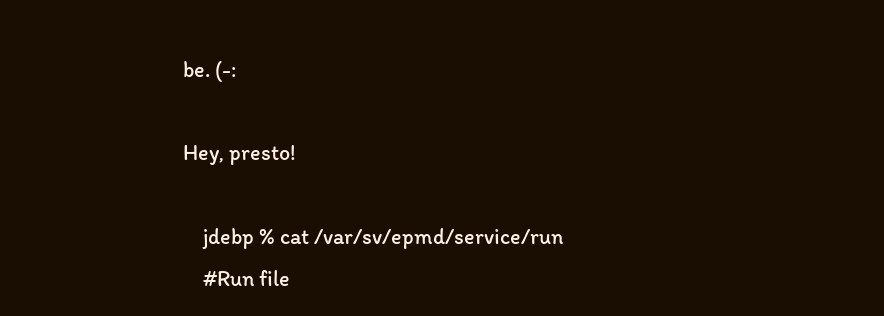be. (-:

Hey, presto!

    jdebp % cat /var/sv/epmd/service/run
    #Run file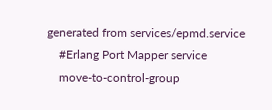generated from services/epmd.service
    #Erlang Port Mapper service
    move-to-control-group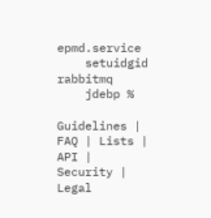epmd.service
    setuidgid rabbitmq
    jdebp %

Guidelines | FAQ | Lists | API | Security | Legal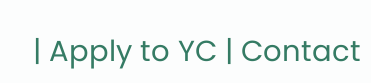| Apply to YC | Contact